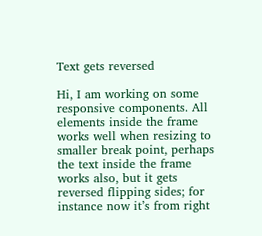Text gets reversed

Hi, I am working on some responsive components. All elements inside the frame works well when resizing to smaller break point, perhaps the text inside the frame works also, but it gets reversed flipping sides; for instance now it’s from right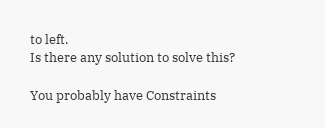to left.
Is there any solution to solve this?

You probably have Constraints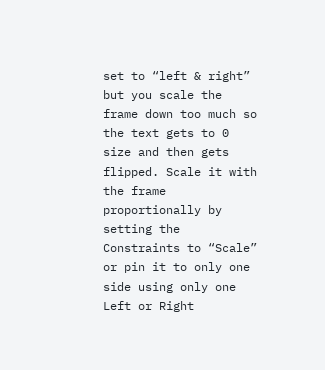set to “left & right” but you scale the frame down too much so the text gets to 0 size and then gets flipped. Scale it with the frame proportionally by setting the Constraints to “Scale” or pin it to only one side using only one Left or Right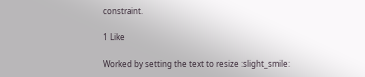constraint.

1 Like

Worked by setting the text to resize :slight_smile: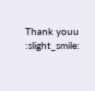Thank youu :slight_smile: